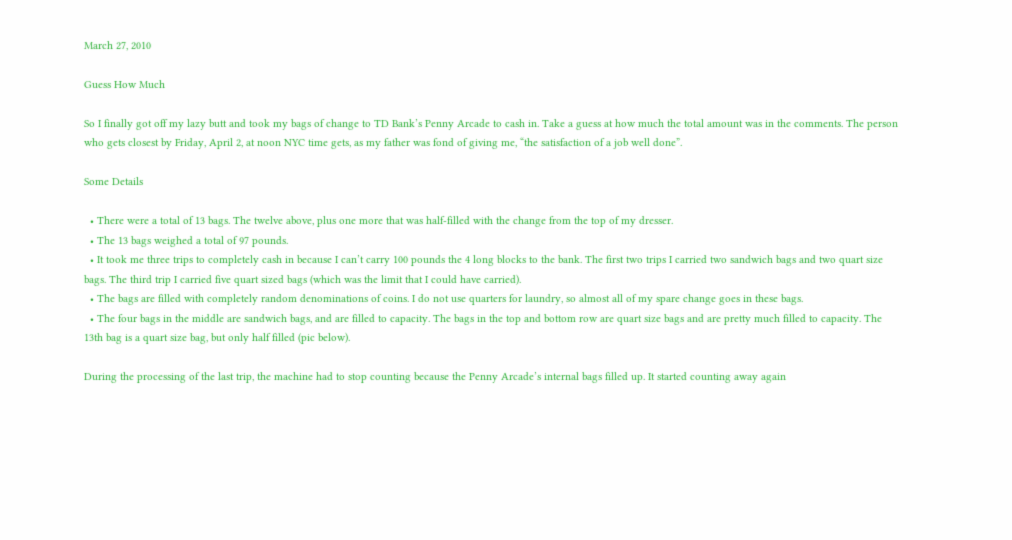March 27, 2010

Guess How Much

So I finally got off my lazy butt and took my bags of change to TD Bank’s Penny Arcade to cash in. Take a guess at how much the total amount was in the comments. The person who gets closest by Friday, April 2, at noon NYC time gets, as my father was fond of giving me, “the satisfaction of a job well done”.

Some Details

  • There were a total of 13 bags. The twelve above, plus one more that was half-filled with the change from the top of my dresser.
  • The 13 bags weighed a total of 97 pounds.
  • It took me three trips to completely cash in because I can’t carry 100 pounds the 4 long blocks to the bank. The first two trips I carried two sandwich bags and two quart size bags. The third trip I carried five quart sized bags (which was the limit that I could have carried).
  • The bags are filled with completely random denominations of coins. I do not use quarters for laundry, so almost all of my spare change goes in these bags.
  • The four bags in the middle are sandwich bags, and are filled to capacity. The bags in the top and bottom row are quart size bags and are pretty much filled to capacity. The 13th bag is a quart size bag, but only half filled (pic below).

During the processing of the last trip, the machine had to stop counting because the Penny Arcade’s internal bags filled up. It started counting away again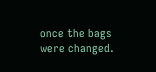once the bags were changed.